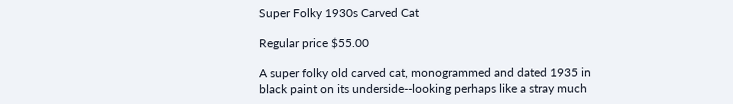Super Folky 1930s Carved Cat

Regular price $55.00

A super folky old carved cat, monogrammed and dated 1935 in black paint on its underside--looking perhaps like a stray much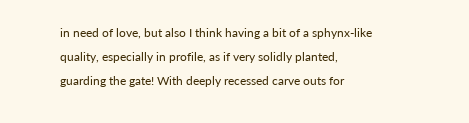in need of love, but also I think having a bit of a sphynx-like quality, especially in profile, as if very solidly planted, guarding the gate! With deeply recessed carve outs for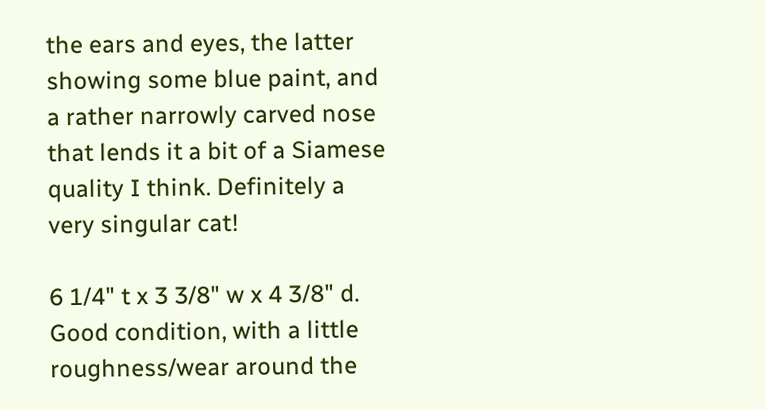the ears and eyes, the latter showing some blue paint, and a rather narrowly carved nose that lends it a bit of a Siamese quality I think. Definitely a very singular cat!

6 1/4" t x 3 3/8" w x 4 3/8" d. Good condition, with a little roughness/wear around the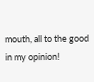mouth, all to the good in my opinion!